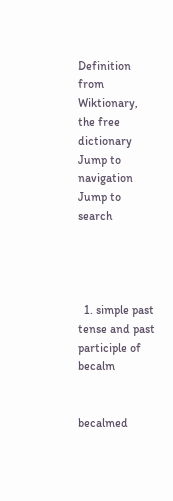Definition from Wiktionary, the free dictionary
Jump to navigation Jump to search




  1. simple past tense and past participle of becalm


becalmed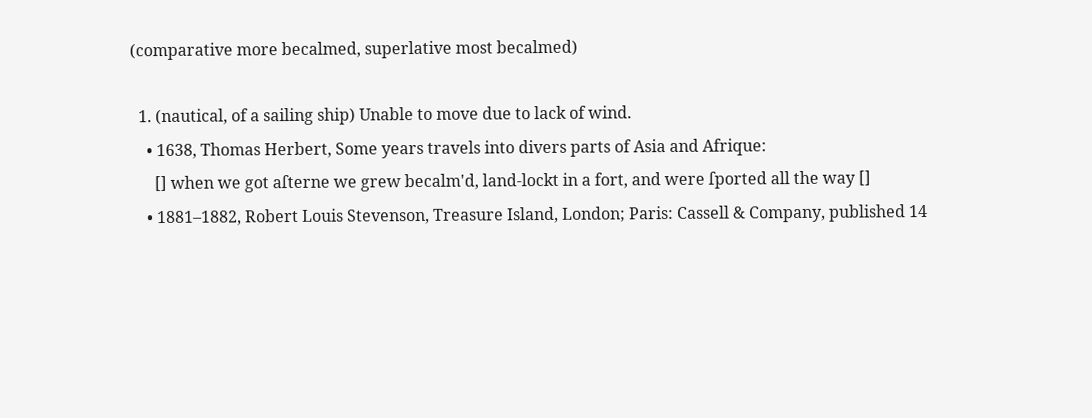(comparative more becalmed, superlative most becalmed)

  1. (nautical, of a sailing ship) Unable to move due to lack of wind.
    • 1638, Thomas Herbert, Some years travels into divers parts of Asia and Afrique:
      [] when we got aſterne we grew becalm'd, land-lockt in a fort, and were ſported all the way []
    • 1881–1882, Robert Louis Stevenson, Treasure Island, London; Paris: Cassell & Company, published 14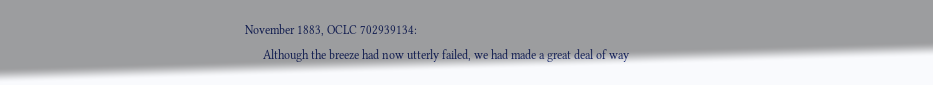November 1883, OCLC 702939134:
      Although the breeze had now utterly failed, we had made a great deal of way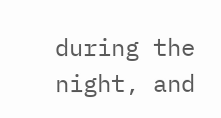during the night, and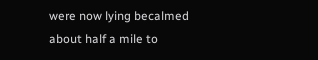were now lying becalmed about half a mile to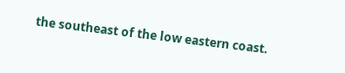the southeast of the low eastern coast.